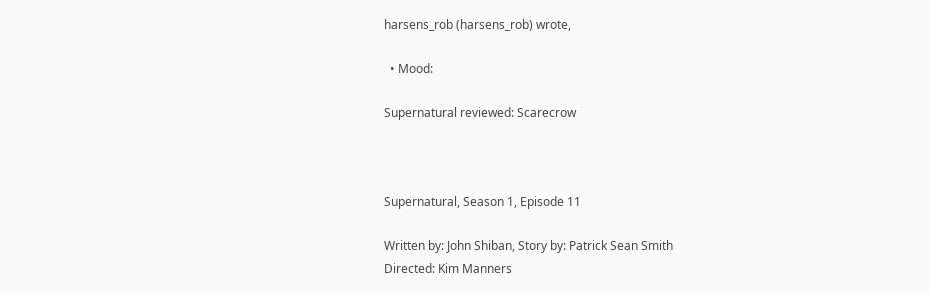harsens_rob (harsens_rob) wrote,

  • Mood:

Supernatural reviewed: Scarecrow



Supernatural, Season 1, Episode 11

Written by: John Shiban, Story by: Patrick Sean Smith
Directed: Kim Manners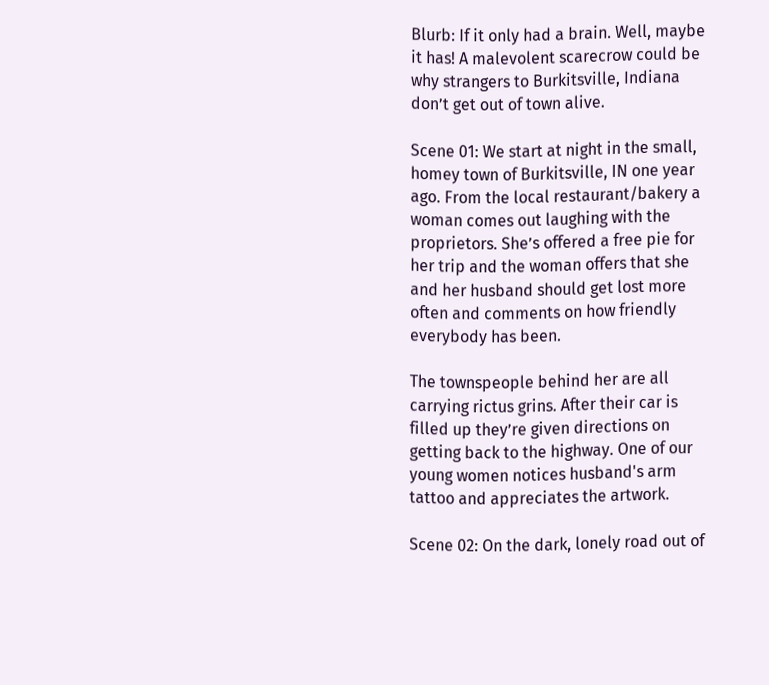Blurb: If it only had a brain. Well, maybe it has! A malevolent scarecrow could be why strangers to Burkitsville, Indiana don’t get out of town alive.

Scene 01: We start at night in the small, homey town of Burkitsville, IN one year ago. From the local restaurant/bakery a woman comes out laughing with the proprietors. She’s offered a free pie for her trip and the woman offers that she and her husband should get lost more often and comments on how friendly everybody has been.

The townspeople behind her are all carrying rictus grins. After their car is filled up they’re given directions on getting back to the highway. One of our young women notices husband's arm tattoo and appreciates the artwork.

Scene 02: On the dark, lonely road out of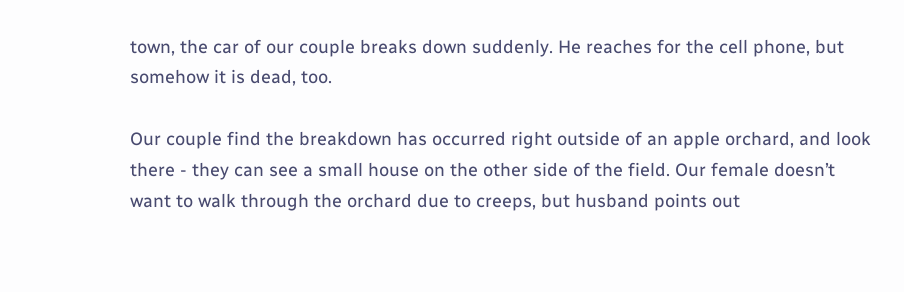town, the car of our couple breaks down suddenly. He reaches for the cell phone, but somehow it is dead, too.

Our couple find the breakdown has occurred right outside of an apple orchard, and look there - they can see a small house on the other side of the field. Our female doesn’t want to walk through the orchard due to creeps, but husband points out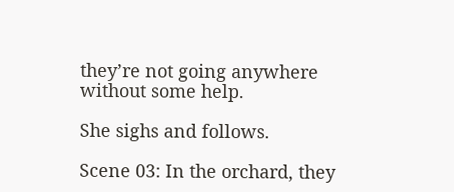they’re not going anywhere without some help.

She sighs and follows.

Scene 03: In the orchard, they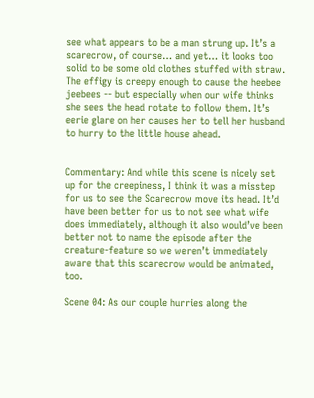see what appears to be a man strung up. It’s a scarecrow, of course… and yet… it looks too solid to be some old clothes stuffed with straw. The effigy is creepy enough to cause the heebee jeebees -- but especially when our wife thinks she sees the head rotate to follow them. It’s eerie glare on her causes her to tell her husband to hurry to the little house ahead.


Commentary: And while this scene is nicely set up for the creepiness, I think it was a misstep for us to see the Scarecrow move its head. It’d have been better for us to not see what wife does immediately, although it also would’ve been better not to name the episode after the creature-feature so we weren’t immediately aware that this scarecrow would be animated, too.

Scene 04: As our couple hurries along the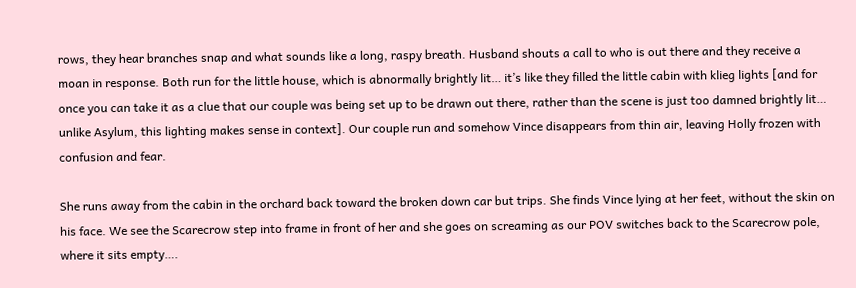rows, they hear branches snap and what sounds like a long, raspy breath. Husband shouts a call to who is out there and they receive a moan in response. Both run for the little house, which is abnormally brightly lit… it’s like they filled the little cabin with klieg lights [and for once you can take it as a clue that our couple was being set up to be drawn out there, rather than the scene is just too damned brightly lit… unlike Asylum, this lighting makes sense in context]. Our couple run and somehow Vince disappears from thin air, leaving Holly frozen with confusion and fear.

She runs away from the cabin in the orchard back toward the broken down car but trips. She finds Vince lying at her feet, without the skin on his face. We see the Scarecrow step into frame in front of her and she goes on screaming as our POV switches back to the Scarecrow pole, where it sits empty….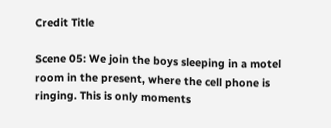Credit Title

Scene 05: We join the boys sleeping in a motel room in the present, where the cell phone is ringing. This is only moments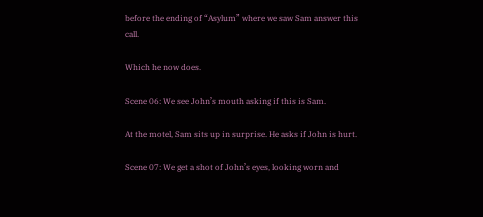before the ending of “Asylum” where we saw Sam answer this call.

Which he now does.

Scene 06: We see John’s mouth asking if this is Sam.

At the motel, Sam sits up in surprise. He asks if John is hurt.

Scene 07: We get a shot of John’s eyes, looking worn and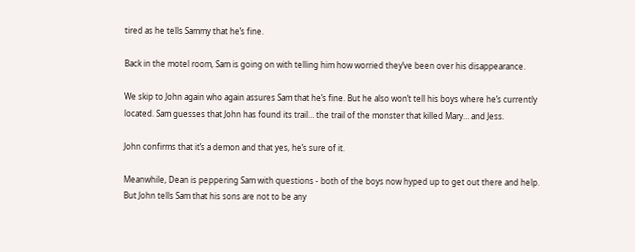tired as he tells Sammy that he’s fine.

Back in the motel room, Sam is going on with telling him how worried they’ve been over his disappearance.

We skip to John again who again assures Sam that he’s fine. But he also won’t tell his boys where he’s currently located. Sam guesses that John has found its trail… the trail of the monster that killed Mary… and Jess.

John confirms that it’s a demon and that yes, he’s sure of it.

Meanwhile, Dean is peppering Sam with questions - both of the boys now hyped up to get out there and help. But John tells Sam that his sons are not to be any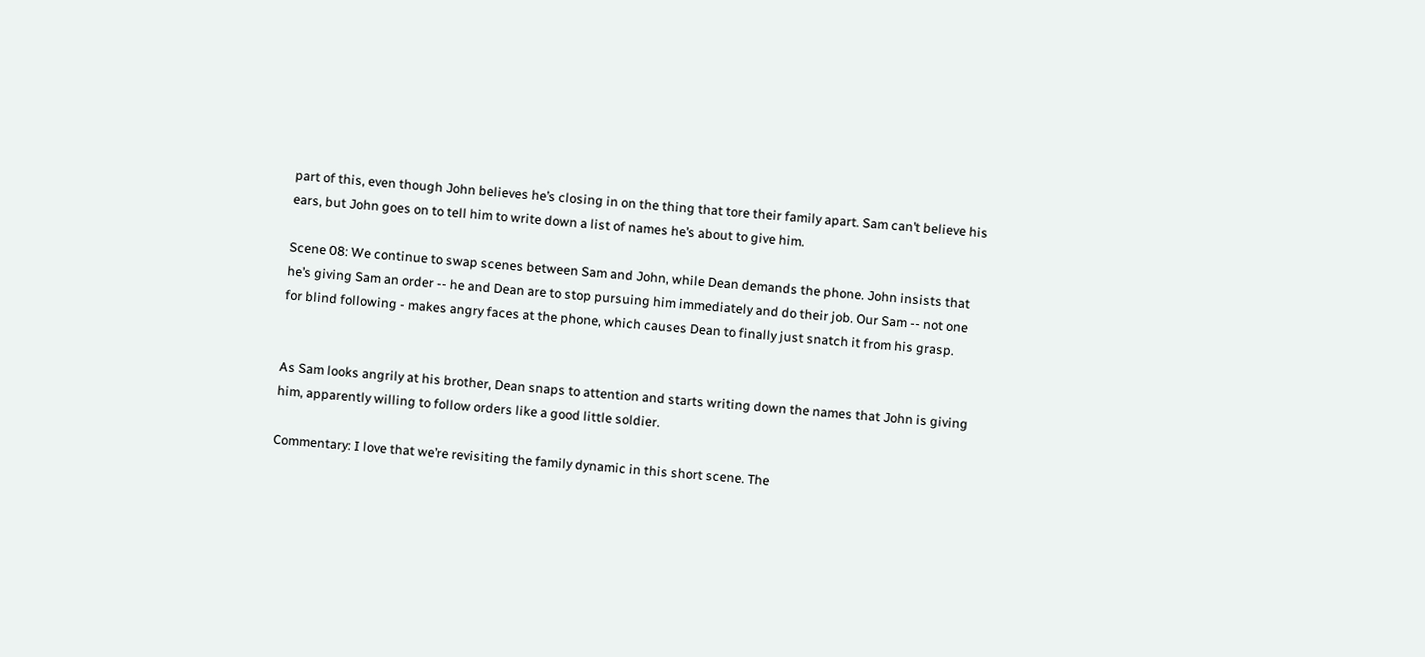part of this, even though John believes he’s closing in on the thing that tore their family apart. Sam can’t believe his ears, but John goes on to tell him to write down a list of names he’s about to give him.

Scene 08: We continue to swap scenes between Sam and John, while Dean demands the phone. John insists that he’s giving Sam an order -- he and Dean are to stop pursuing him immediately and do their job. Our Sam -- not one for blind following - makes angry faces at the phone, which causes Dean to finally just snatch it from his grasp.


As Sam looks angrily at his brother, Dean snaps to attention and starts writing down the names that John is giving him, apparently willing to follow orders like a good little soldier.

Commentary: I love that we’re revisiting the family dynamic in this short scene. The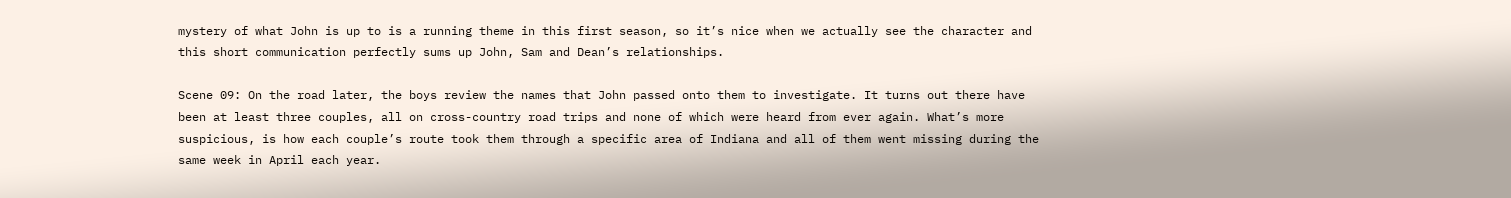mystery of what John is up to is a running theme in this first season, so it’s nice when we actually see the character and this short communication perfectly sums up John, Sam and Dean’s relationships.

Scene 09: On the road later, the boys review the names that John passed onto them to investigate. It turns out there have been at least three couples, all on cross-country road trips and none of which were heard from ever again. What’s more suspicious, is how each couple’s route took them through a specific area of Indiana and all of them went missing during the same week in April each year.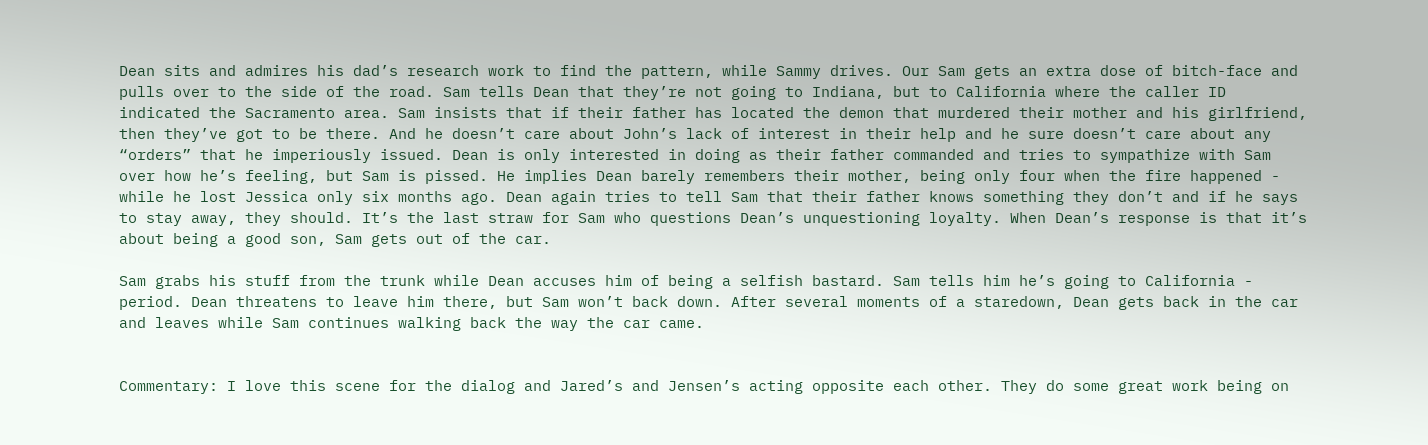Dean sits and admires his dad’s research work to find the pattern, while Sammy drives. Our Sam gets an extra dose of bitch-face and pulls over to the side of the road. Sam tells Dean that they’re not going to Indiana, but to California where the caller ID indicated the Sacramento area. Sam insists that if their father has located the demon that murdered their mother and his girlfriend, then they’ve got to be there. And he doesn’t care about John’s lack of interest in their help and he sure doesn’t care about any “orders” that he imperiously issued. Dean is only interested in doing as their father commanded and tries to sympathize with Sam over how he’s feeling, but Sam is pissed. He implies Dean barely remembers their mother, being only four when the fire happened - while he lost Jessica only six months ago. Dean again tries to tell Sam that their father knows something they don’t and if he says to stay away, they should. It’s the last straw for Sam who questions Dean’s unquestioning loyalty. When Dean’s response is that it’s about being a good son, Sam gets out of the car.

Sam grabs his stuff from the trunk while Dean accuses him of being a selfish bastard. Sam tells him he’s going to California - period. Dean threatens to leave him there, but Sam won’t back down. After several moments of a staredown, Dean gets back in the car and leaves while Sam continues walking back the way the car came.


Commentary: I love this scene for the dialog and Jared’s and Jensen’s acting opposite each other. They do some great work being on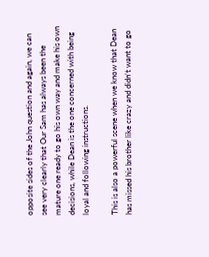opposite sides of the John question and again, we can see very clearly that Our Sam has always been the mature one ready to go his own way and make his own decisions, while Dean is the one concerned with being loyal and following instructions.

This is also a powerful scene when we know that Dean has missed his brother like crazy and didn’t want to go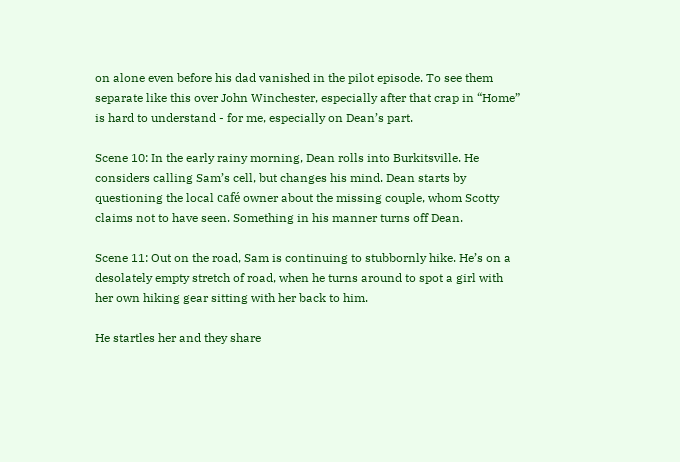on alone even before his dad vanished in the pilot episode. To see them separate like this over John Winchester, especially after that crap in “Home” is hard to understand - for me, especially on Dean’s part.

Scene 10: In the early rainy morning, Dean rolls into Burkitsville. He considers calling Sam’s cell, but changes his mind. Dean starts by questioning the local café owner about the missing couple, whom Scotty claims not to have seen. Something in his manner turns off Dean.

Scene 11: Out on the road, Sam is continuing to stubbornly hike. He’s on a desolately empty stretch of road, when he turns around to spot a girl with her own hiking gear sitting with her back to him.

He startles her and they share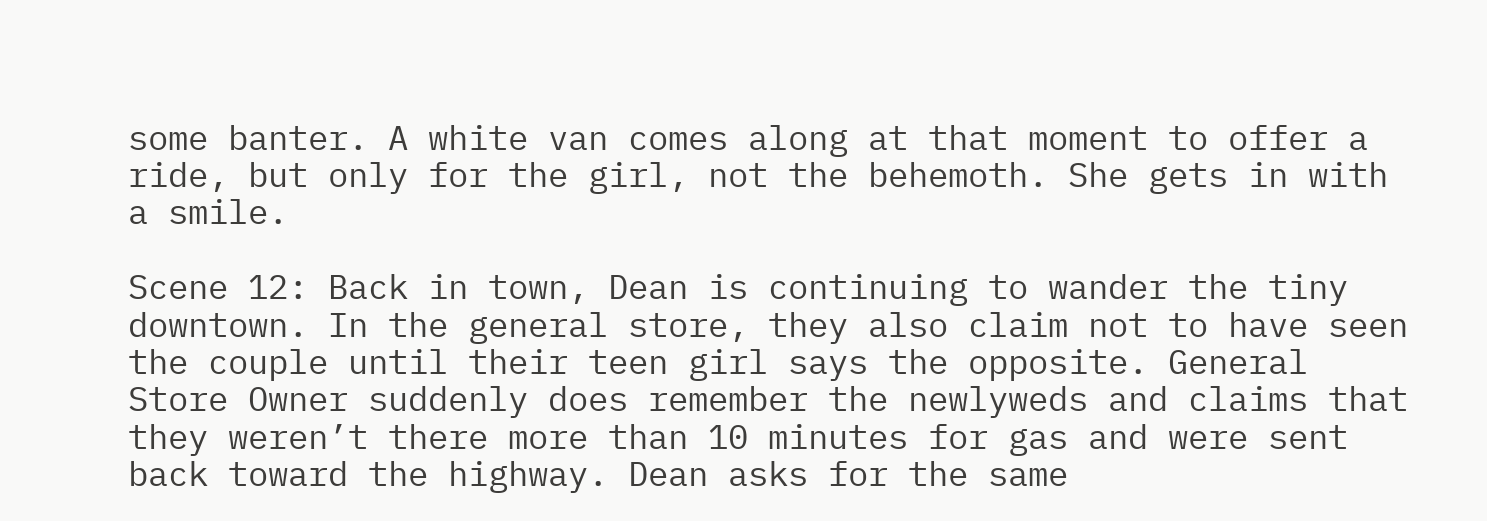some banter. A white van comes along at that moment to offer a ride, but only for the girl, not the behemoth. She gets in with a smile.

Scene 12: Back in town, Dean is continuing to wander the tiny downtown. In the general store, they also claim not to have seen the couple until their teen girl says the opposite. General Store Owner suddenly does remember the newlyweds and claims that they weren’t there more than 10 minutes for gas and were sent back toward the highway. Dean asks for the same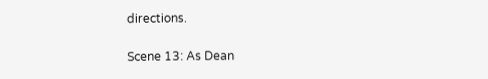directions.

Scene 13: As Dean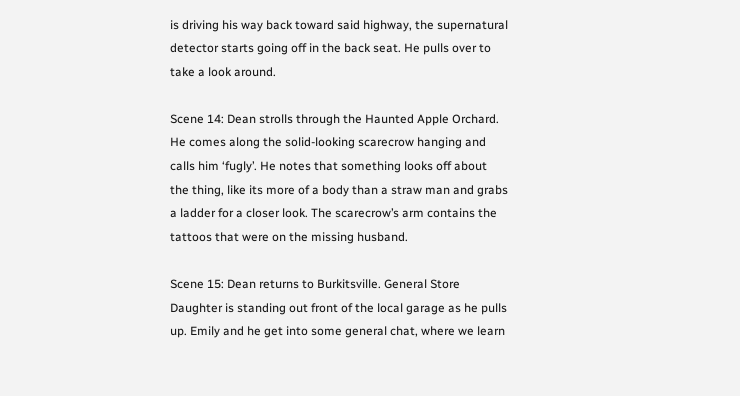is driving his way back toward said highway, the supernatural detector starts going off in the back seat. He pulls over to take a look around.

Scene 14: Dean strolls through the Haunted Apple Orchard. He comes along the solid-looking scarecrow hanging and calls him ‘fugly’. He notes that something looks off about the thing, like its more of a body than a straw man and grabs a ladder for a closer look. The scarecrow’s arm contains the tattoos that were on the missing husband.

Scene 15: Dean returns to Burkitsville. General Store Daughter is standing out front of the local garage as he pulls up. Emily and he get into some general chat, where we learn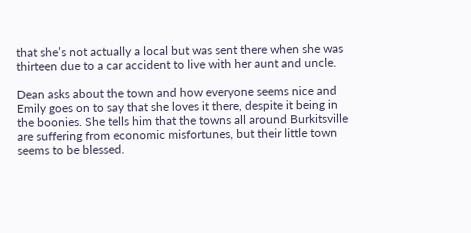that she’s not actually a local but was sent there when she was thirteen due to a car accident to live with her aunt and uncle.

Dean asks about the town and how everyone seems nice and Emily goes on to say that she loves it there, despite it being in the boonies. She tells him that the towns all around Burkitsville are suffering from economic misfortunes, but their little town seems to be blessed.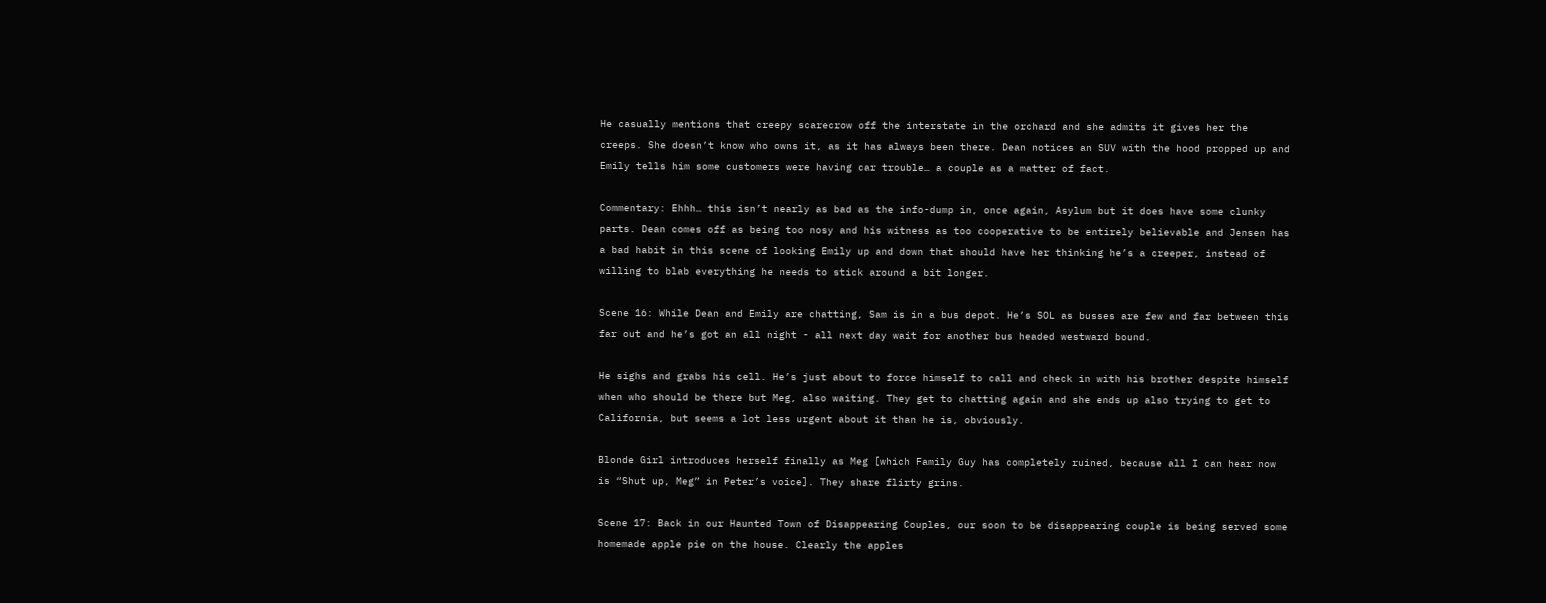He casually mentions that creepy scarecrow off the interstate in the orchard and she admits it gives her the creeps. She doesn’t know who owns it, as it has always been there. Dean notices an SUV with the hood propped up and Emily tells him some customers were having car trouble… a couple as a matter of fact.

Commentary: Ehhh… this isn’t nearly as bad as the info-dump in, once again, Asylum but it does have some clunky parts. Dean comes off as being too nosy and his witness as too cooperative to be entirely believable and Jensen has a bad habit in this scene of looking Emily up and down that should have her thinking he’s a creeper, instead of willing to blab everything he needs to stick around a bit longer.

Scene 16: While Dean and Emily are chatting, Sam is in a bus depot. He’s SOL as busses are few and far between this far out and he’s got an all night - all next day wait for another bus headed westward bound.

He sighs and grabs his cell. He’s just about to force himself to call and check in with his brother despite himself when who should be there but Meg, also waiting. They get to chatting again and she ends up also trying to get to California, but seems a lot less urgent about it than he is, obviously.

Blonde Girl introduces herself finally as Meg [which Family Guy has completely ruined, because all I can hear now is “Shut up, Meg” in Peter’s voice]. They share flirty grins.

Scene 17: Back in our Haunted Town of Disappearing Couples, our soon to be disappearing couple is being served some homemade apple pie on the house. Clearly the apples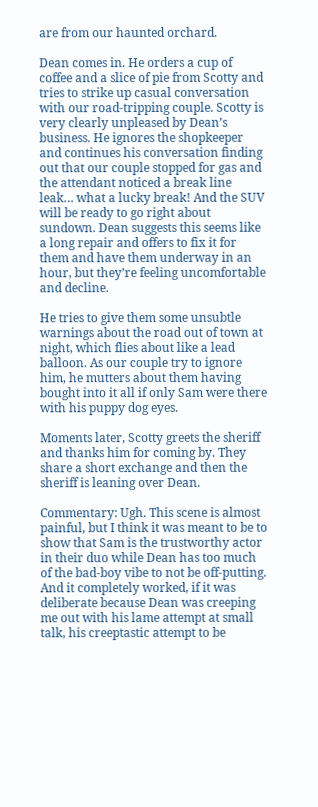are from our haunted orchard.

Dean comes in. He orders a cup of coffee and a slice of pie from Scotty and tries to strike up casual conversation with our road-tripping couple. Scotty is very clearly unpleased by Dean’s business. He ignores the shopkeeper and continues his conversation finding out that our couple stopped for gas and the attendant noticed a break line leak… what a lucky break! And the SUV will be ready to go right about sundown. Dean suggests this seems like a long repair and offers to fix it for them and have them underway in an hour, but they’re feeling uncomfortable and decline.

He tries to give them some unsubtle warnings about the road out of town at night, which flies about like a lead balloon. As our couple try to ignore him, he mutters about them having bought into it all if only Sam were there with his puppy dog eyes.

Moments later, Scotty greets the sheriff and thanks him for coming by. They share a short exchange and then the sheriff is leaning over Dean.

Commentary: Ugh. This scene is almost painful, but I think it was meant to be to show that Sam is the trustworthy actor in their duo while Dean has too much of the bad-boy vibe to not be off-putting. And it completely worked, if it was deliberate because Dean was creeping me out with his lame attempt at small talk, his creeptastic attempt to be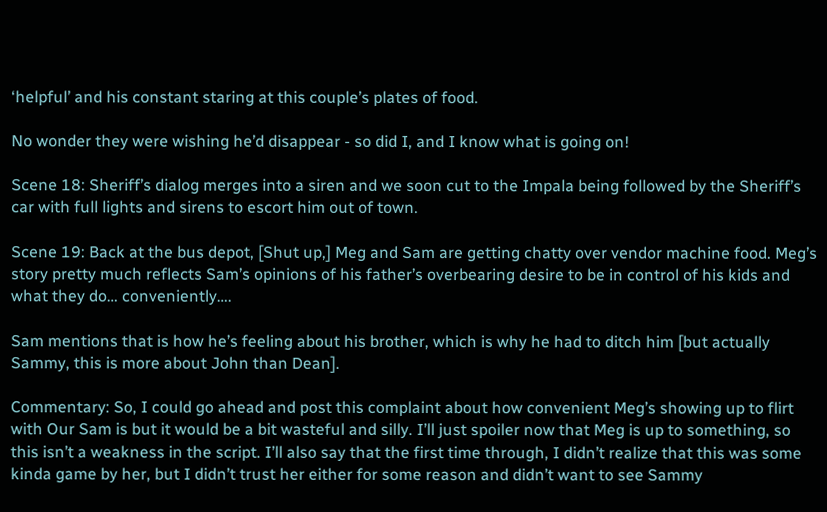‘helpful’ and his constant staring at this couple’s plates of food.

No wonder they were wishing he’d disappear - so did I, and I know what is going on!

Scene 18: Sheriff’s dialog merges into a siren and we soon cut to the Impala being followed by the Sheriff’s car with full lights and sirens to escort him out of town.

Scene 19: Back at the bus depot, [Shut up,] Meg and Sam are getting chatty over vendor machine food. Meg’s story pretty much reflects Sam’s opinions of his father’s overbearing desire to be in control of his kids and what they do… conveniently….

Sam mentions that is how he’s feeling about his brother, which is why he had to ditch him [but actually Sammy, this is more about John than Dean].

Commentary: So, I could go ahead and post this complaint about how convenient Meg’s showing up to flirt with Our Sam is but it would be a bit wasteful and silly. I’ll just spoiler now that Meg is up to something, so this isn’t a weakness in the script. I’ll also say that the first time through, I didn’t realize that this was some kinda game by her, but I didn’t trust her either for some reason and didn’t want to see Sammy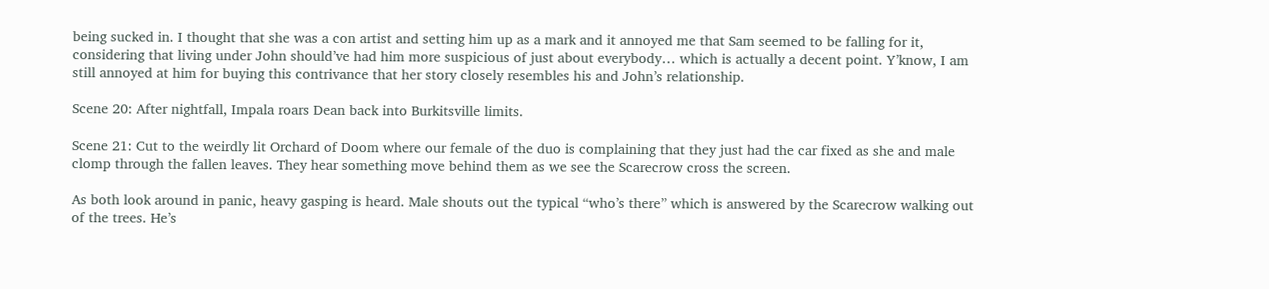being sucked in. I thought that she was a con artist and setting him up as a mark and it annoyed me that Sam seemed to be falling for it, considering that living under John should’ve had him more suspicious of just about everybody… which is actually a decent point. Y’know, I am still annoyed at him for buying this contrivance that her story closely resembles his and John’s relationship.

Scene 20: After nightfall, Impala roars Dean back into Burkitsville limits.

Scene 21: Cut to the weirdly lit Orchard of Doom where our female of the duo is complaining that they just had the car fixed as she and male clomp through the fallen leaves. They hear something move behind them as we see the Scarecrow cross the screen.

As both look around in panic, heavy gasping is heard. Male shouts out the typical “who’s there” which is answered by the Scarecrow walking out of the trees. He’s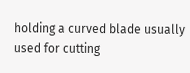holding a curved blade usually used for cutting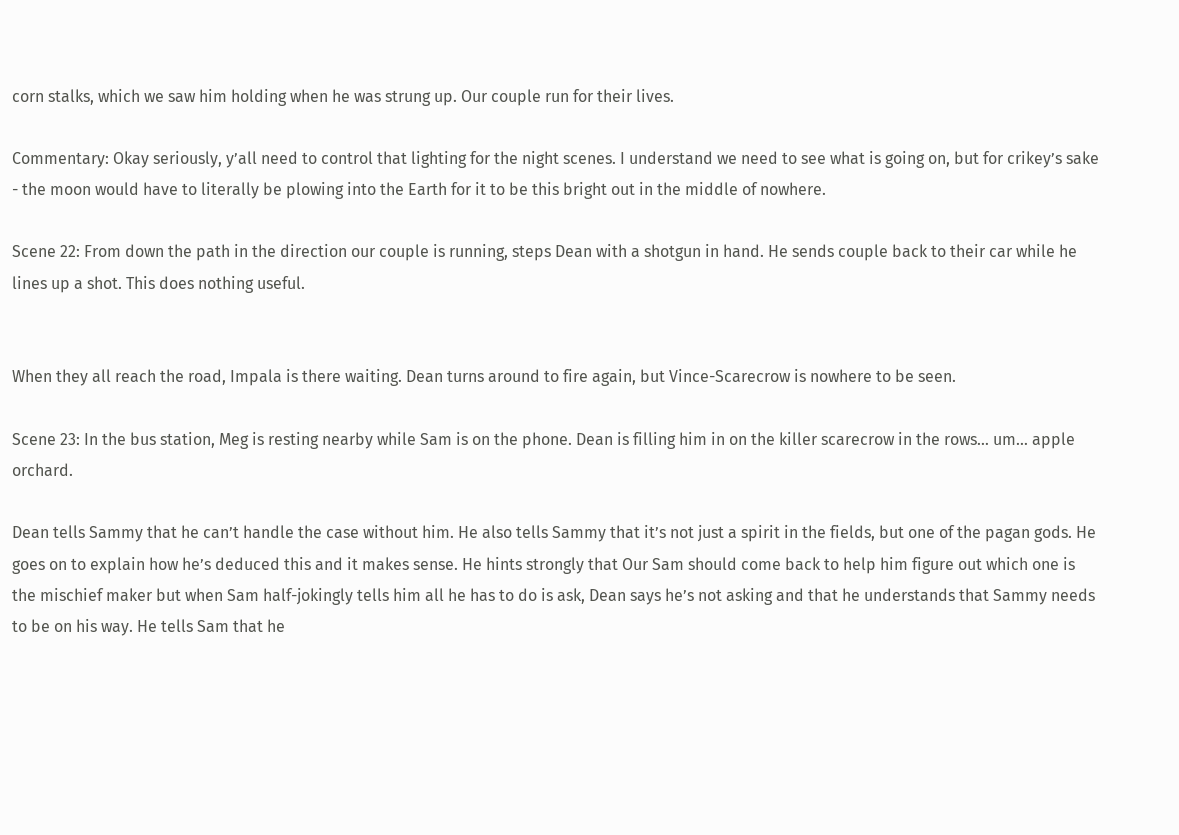corn stalks, which we saw him holding when he was strung up. Our couple run for their lives.

Commentary: Okay seriously, y’all need to control that lighting for the night scenes. I understand we need to see what is going on, but for crikey’s sake - the moon would have to literally be plowing into the Earth for it to be this bright out in the middle of nowhere.

Scene 22: From down the path in the direction our couple is running, steps Dean with a shotgun in hand. He sends couple back to their car while he lines up a shot. This does nothing useful.


When they all reach the road, Impala is there waiting. Dean turns around to fire again, but Vince-Scarecrow is nowhere to be seen.

Scene 23: In the bus station, Meg is resting nearby while Sam is on the phone. Dean is filling him in on the killer scarecrow in the rows… um… apple orchard.

Dean tells Sammy that he can’t handle the case without him. He also tells Sammy that it’s not just a spirit in the fields, but one of the pagan gods. He goes on to explain how he’s deduced this and it makes sense. He hints strongly that Our Sam should come back to help him figure out which one is the mischief maker but when Sam half-jokingly tells him all he has to do is ask, Dean says he’s not asking and that he understands that Sammy needs to be on his way. He tells Sam that he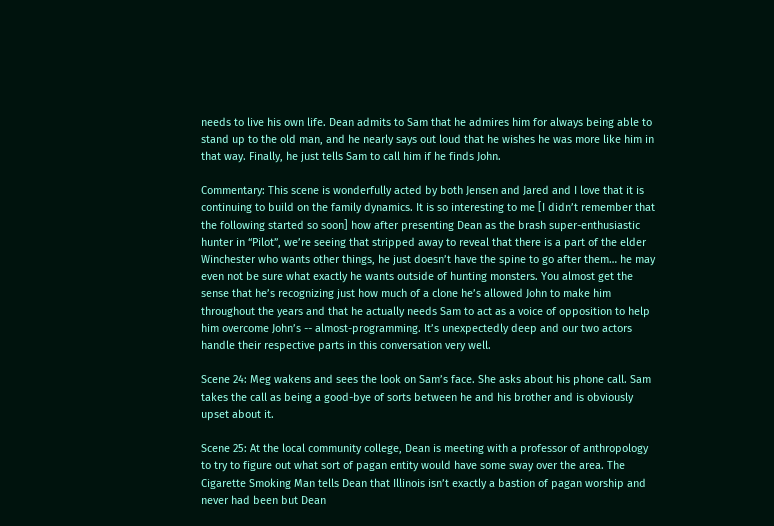needs to live his own life. Dean admits to Sam that he admires him for always being able to stand up to the old man, and he nearly says out loud that he wishes he was more like him in that way. Finally, he just tells Sam to call him if he finds John.

Commentary: This scene is wonderfully acted by both Jensen and Jared and I love that it is continuing to build on the family dynamics. It is so interesting to me [I didn’t remember that the following started so soon] how after presenting Dean as the brash super-enthusiastic hunter in “Pilot”, we’re seeing that stripped away to reveal that there is a part of the elder Winchester who wants other things, he just doesn’t have the spine to go after them… he may even not be sure what exactly he wants outside of hunting monsters. You almost get the sense that he’s recognizing just how much of a clone he’s allowed John to make him throughout the years and that he actually needs Sam to act as a voice of opposition to help him overcome John’s -- almost-programming. It’s unexpectedly deep and our two actors handle their respective parts in this conversation very well.

Scene 24: Meg wakens and sees the look on Sam’s face. She asks about his phone call. Sam takes the call as being a good-bye of sorts between he and his brother and is obviously upset about it.

Scene 25: At the local community college, Dean is meeting with a professor of anthropology to try to figure out what sort of pagan entity would have some sway over the area. The Cigarette Smoking Man tells Dean that Illinois isn’t exactly a bastion of pagan worship and never had been but Dean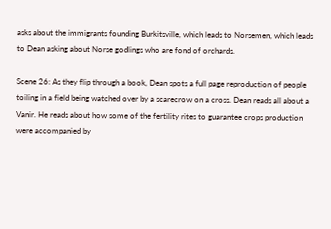asks about the immigrants founding Burkitsville, which leads to Norsemen, which leads to Dean asking about Norse godlings who are fond of orchards.

Scene 26: As they flip through a book, Dean spots a full page reproduction of people toiling in a field being watched over by a scarecrow on a cross. Dean reads all about a Vanir. He reads about how some of the fertility rites to guarantee crops production were accompanied by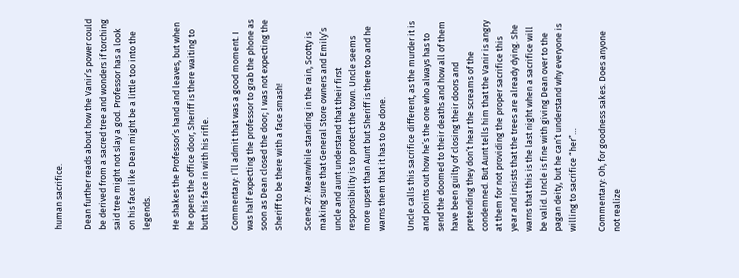human sacrifice.

Dean further reads about how the Vanir’s power could be derived from a sacred tree and wonders if torching said tree might not slay a god. Professor has a look on his face like Dean might be a little too into the legends.

He shakes the Professor’s hand and leaves, but when he opens the office door, Sheriff is there waiting to butt his face in with his rifle.

Commentary: I’ll admit that was a good moment. I was half expecting the professor to grab the phone as soon as Dean closed the door; I was not expecting the Sheriff to be there with a face smash!

Scene 27: Meanwhile standing in the rain, Scotty is making sure that General Store owners and Emily’s uncle and aunt understand that their first responsibility is to protect the town. Uncle seems more upset than Aunt but Sheriff is there too and he warns them that it has to be done.

Uncle calls this sacrifice different, as the murder it is and points out how he’s the one who always has to send the doomed to their deaths and how all of them have been guilty of closing their doors and pretending they don’t hear the screams of the condemned. But Aunt tells him that the Vanir is angry at them for not providing the proper sacrifice this year and insists that the trees are already dying. She warns that this is the last night when a sacrifice will be valid. Uncle is fine with giving Dean over to the pagan deity, but he can’t understand why everyone is willing to sacrifice “her”…

Commentary: Oh, for goodness sakes. Does anyone not realize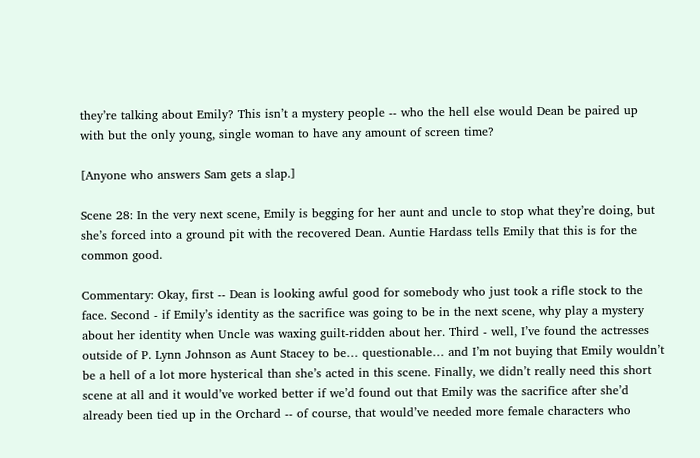they’re talking about Emily? This isn’t a mystery people -- who the hell else would Dean be paired up with but the only young, single woman to have any amount of screen time?

[Anyone who answers Sam gets a slap.]

Scene 28: In the very next scene, Emily is begging for her aunt and uncle to stop what they’re doing, but she’s forced into a ground pit with the recovered Dean. Auntie Hardass tells Emily that this is for the common good.

Commentary: Okay, first -- Dean is looking awful good for somebody who just took a rifle stock to the face. Second - if Emily’s identity as the sacrifice was going to be in the next scene, why play a mystery about her identity when Uncle was waxing guilt-ridden about her. Third - well, I’ve found the actresses outside of P. Lynn Johnson as Aunt Stacey to be… questionable… and I’m not buying that Emily wouldn’t be a hell of a lot more hysterical than she’s acted in this scene. Finally, we didn’t really need this short scene at all and it would’ve worked better if we’d found out that Emily was the sacrifice after she’d already been tied up in the Orchard -- of course, that would’ve needed more female characters who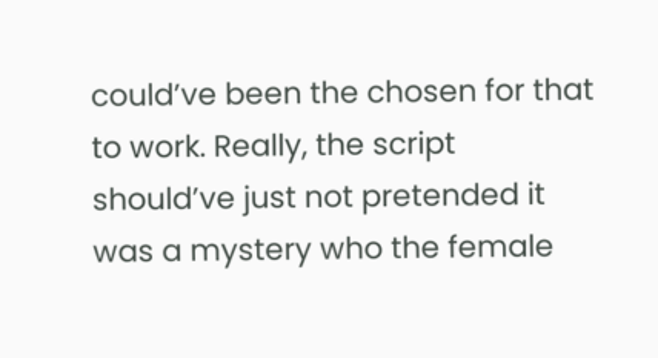could’ve been the chosen for that to work. Really, the script should’ve just not pretended it was a mystery who the female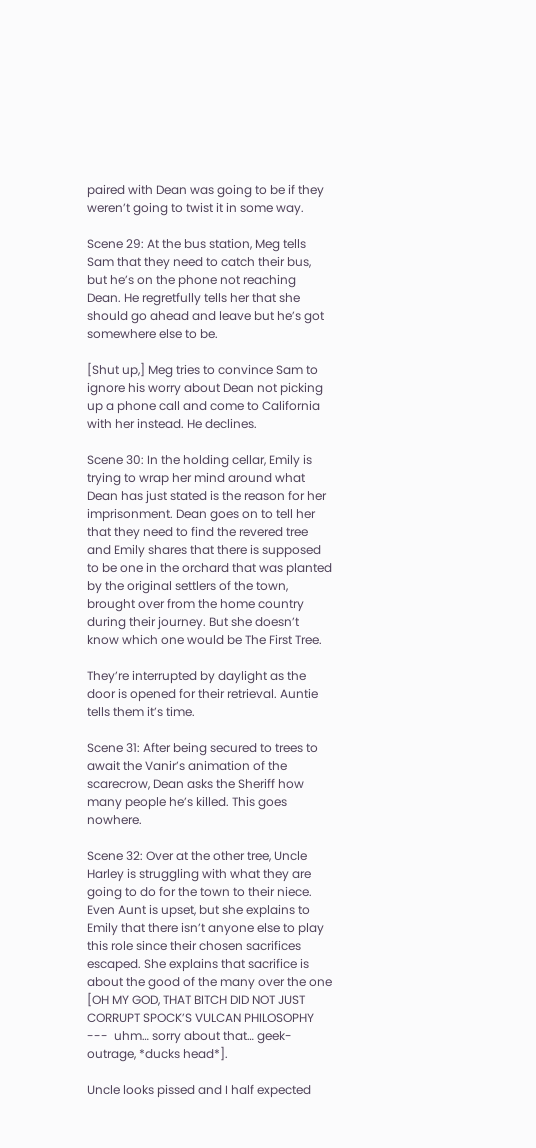paired with Dean was going to be if they weren’t going to twist it in some way.

Scene 29: At the bus station, Meg tells Sam that they need to catch their bus, but he’s on the phone not reaching Dean. He regretfully tells her that she should go ahead and leave but he’s got somewhere else to be.

[Shut up,] Meg tries to convince Sam to ignore his worry about Dean not picking up a phone call and come to California with her instead. He declines.

Scene 30: In the holding cellar, Emily is trying to wrap her mind around what Dean has just stated is the reason for her imprisonment. Dean goes on to tell her that they need to find the revered tree and Emily shares that there is supposed to be one in the orchard that was planted by the original settlers of the town, brought over from the home country during their journey. But she doesn’t know which one would be The First Tree.

They’re interrupted by daylight as the door is opened for their retrieval. Auntie tells them it’s time.

Scene 31: After being secured to trees to await the Vanir’s animation of the scarecrow, Dean asks the Sheriff how many people he’s killed. This goes nowhere.

Scene 32: Over at the other tree, Uncle Harley is struggling with what they are going to do for the town to their niece. Even Aunt is upset, but she explains to Emily that there isn’t anyone else to play this role since their chosen sacrifices escaped. She explains that sacrifice is about the good of the many over the one [OH MY GOD, THAT BITCH DID NOT JUST CORRUPT SPOCK’S VULCAN PHILOSOPHY ---  uhm… sorry about that… geek-outrage, *ducks head*].

Uncle looks pissed and I half expected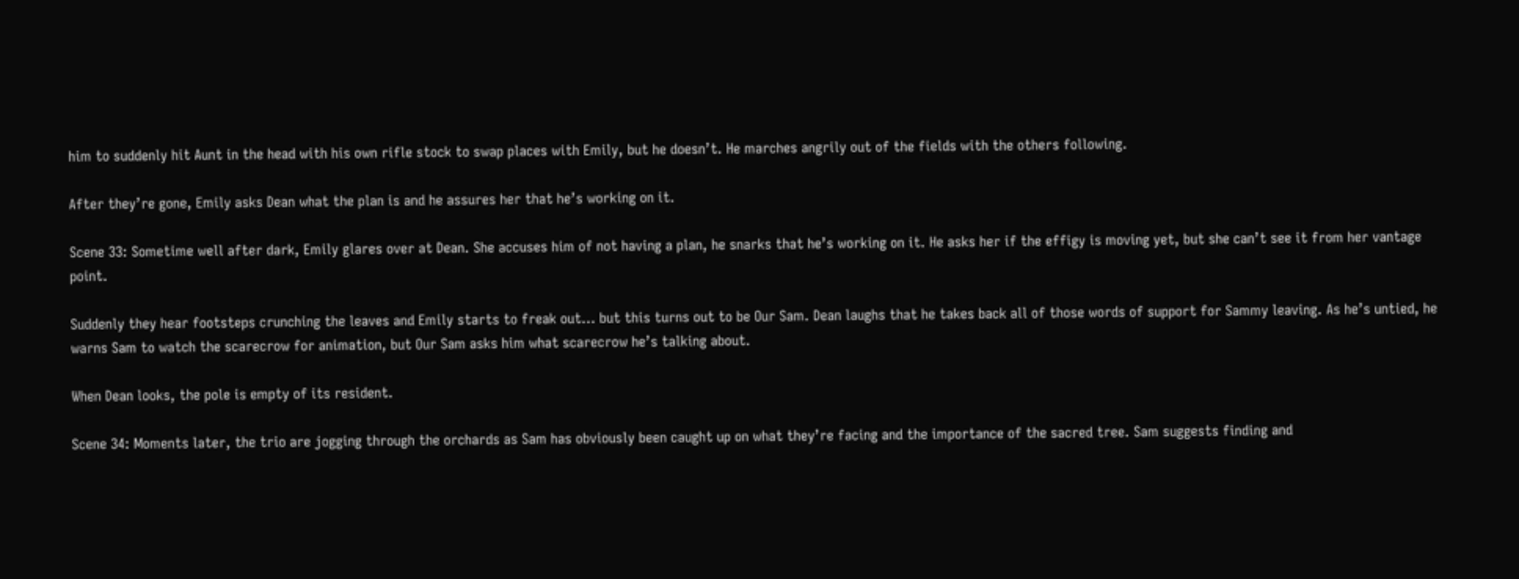him to suddenly hit Aunt in the head with his own rifle stock to swap places with Emily, but he doesn’t. He marches angrily out of the fields with the others following.

After they’re gone, Emily asks Dean what the plan is and he assures her that he’s working on it.

Scene 33: Sometime well after dark, Emily glares over at Dean. She accuses him of not having a plan, he snarks that he’s working on it. He asks her if the effigy is moving yet, but she can’t see it from her vantage point.

Suddenly they hear footsteps crunching the leaves and Emily starts to freak out… but this turns out to be Our Sam. Dean laughs that he takes back all of those words of support for Sammy leaving. As he’s untied, he warns Sam to watch the scarecrow for animation, but Our Sam asks him what scarecrow he’s talking about.

When Dean looks, the pole is empty of its resident.

Scene 34: Moments later, the trio are jogging through the orchards as Sam has obviously been caught up on what they’re facing and the importance of the sacred tree. Sam suggests finding and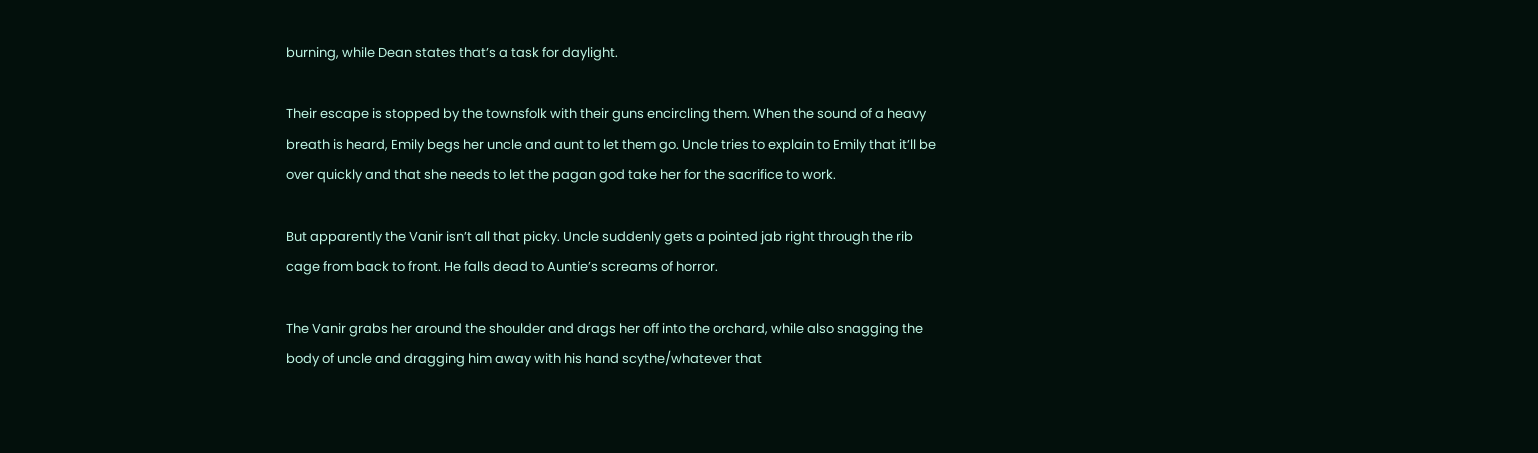burning, while Dean states that’s a task for daylight.

Their escape is stopped by the townsfolk with their guns encircling them. When the sound of a heavy breath is heard, Emily begs her uncle and aunt to let them go. Uncle tries to explain to Emily that it’ll be over quickly and that she needs to let the pagan god take her for the sacrifice to work.

But apparently the Vanir isn’t all that picky. Uncle suddenly gets a pointed jab right through the rib cage from back to front. He falls dead to Auntie’s screams of horror.

The Vanir grabs her around the shoulder and drags her off into the orchard, while also snagging the body of uncle and dragging him away with his hand scythe/whatever that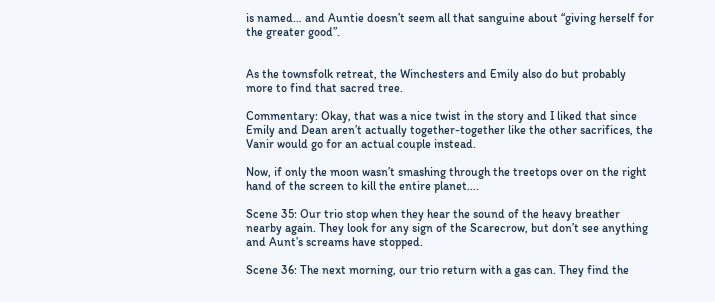is named… and Auntie doesn’t seem all that sanguine about “giving herself for the greater good”.


As the townsfolk retreat, the Winchesters and Emily also do but probably more to find that sacred tree.

Commentary: Okay, that was a nice twist in the story and I liked that since Emily and Dean aren’t actually together-together like the other sacrifices, the Vanir would go for an actual couple instead.

Now, if only the moon wasn’t smashing through the treetops over on the right hand of the screen to kill the entire planet….

Scene 35: Our trio stop when they hear the sound of the heavy breather nearby again. They look for any sign of the Scarecrow, but don’t see anything and Aunt’s screams have stopped.

Scene 36: The next morning, our trio return with a gas can. They find the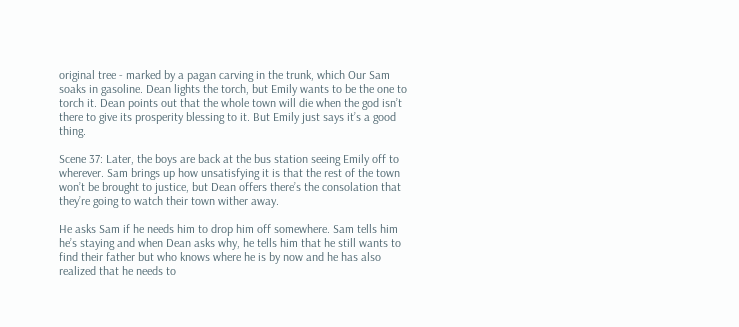original tree - marked by a pagan carving in the trunk, which Our Sam soaks in gasoline. Dean lights the torch, but Emily wants to be the one to torch it. Dean points out that the whole town will die when the god isn’t there to give its prosperity blessing to it. But Emily just says it’s a good thing.

Scene 37: Later, the boys are back at the bus station seeing Emily off to wherever. Sam brings up how unsatisfying it is that the rest of the town won’t be brought to justice, but Dean offers there’s the consolation that they’re going to watch their town wither away.

He asks Sam if he needs him to drop him off somewhere. Sam tells him he’s staying and when Dean asks why, he tells him that he still wants to find their father but who knows where he is by now and he has also realized that he needs to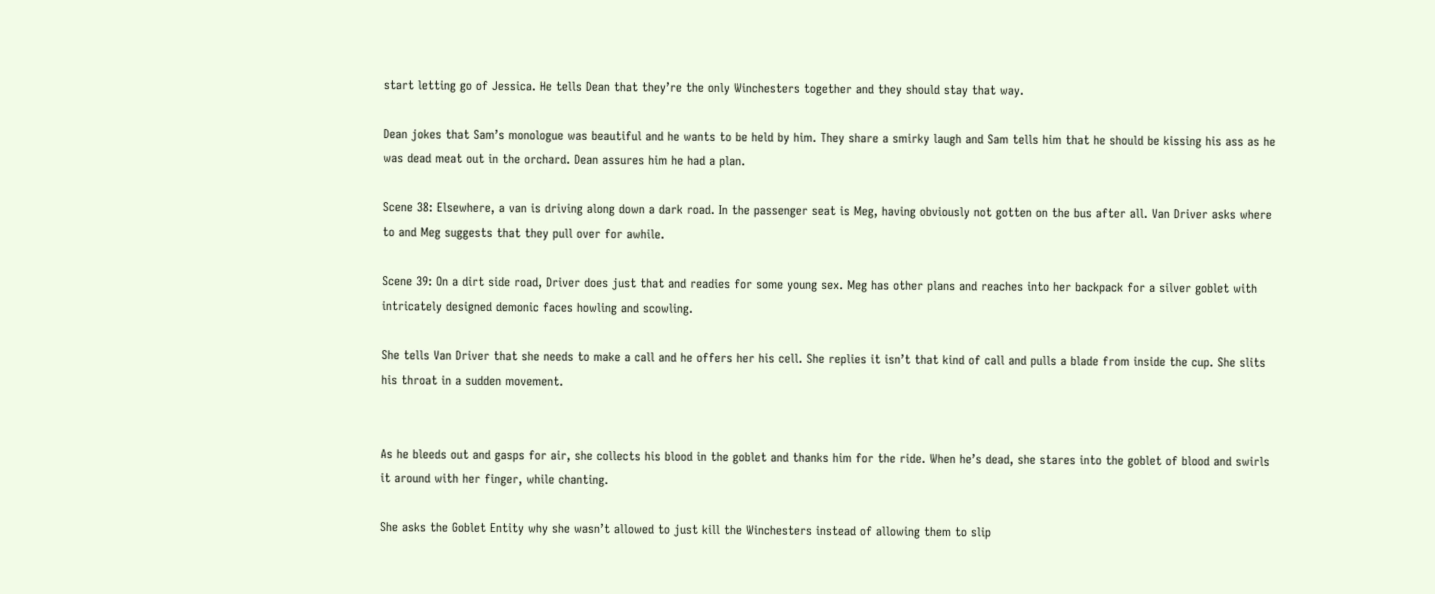start letting go of Jessica. He tells Dean that they’re the only Winchesters together and they should stay that way.

Dean jokes that Sam’s monologue was beautiful and he wants to be held by him. They share a smirky laugh and Sam tells him that he should be kissing his ass as he was dead meat out in the orchard. Dean assures him he had a plan.

Scene 38: Elsewhere, a van is driving along down a dark road. In the passenger seat is Meg, having obviously not gotten on the bus after all. Van Driver asks where to and Meg suggests that they pull over for awhile.

Scene 39: On a dirt side road, Driver does just that and readies for some young sex. Meg has other plans and reaches into her backpack for a silver goblet with intricately designed demonic faces howling and scowling.

She tells Van Driver that she needs to make a call and he offers her his cell. She replies it isn’t that kind of call and pulls a blade from inside the cup. She slits his throat in a sudden movement.


As he bleeds out and gasps for air, she collects his blood in the goblet and thanks him for the ride. When he’s dead, she stares into the goblet of blood and swirls it around with her finger, while chanting.

She asks the Goblet Entity why she wasn’t allowed to just kill the Winchesters instead of allowing them to slip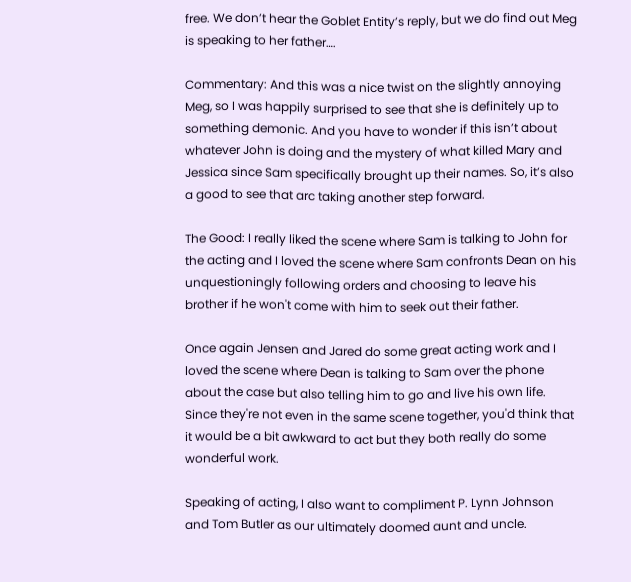free. We don’t hear the Goblet Entity’s reply, but we do find out Meg is speaking to her father….

Commentary: And this was a nice twist on the slightly annoying Meg, so I was happily surprised to see that she is definitely up to something demonic. And you have to wonder if this isn’t about whatever John is doing and the mystery of what killed Mary and Jessica since Sam specifically brought up their names. So, it’s also a good to see that arc taking another step forward.

The Good: I really liked the scene where Sam is talking to John for the acting and I loved the scene where Sam confronts Dean on his unquestioningly following orders and choosing to leave his brother if he won't come with him to seek out their father.

Once again Jensen and Jared do some great acting work and I loved the scene where Dean is talking to Sam over the phone about the case but also telling him to go and live his own life. Since they're not even in the same scene together, you'd think that it would be a bit awkward to act but they both really do some wonderful work.

Speaking of acting, I also want to compliment P. Lynn Johnson and Tom Butler as our ultimately doomed aunt and uncle.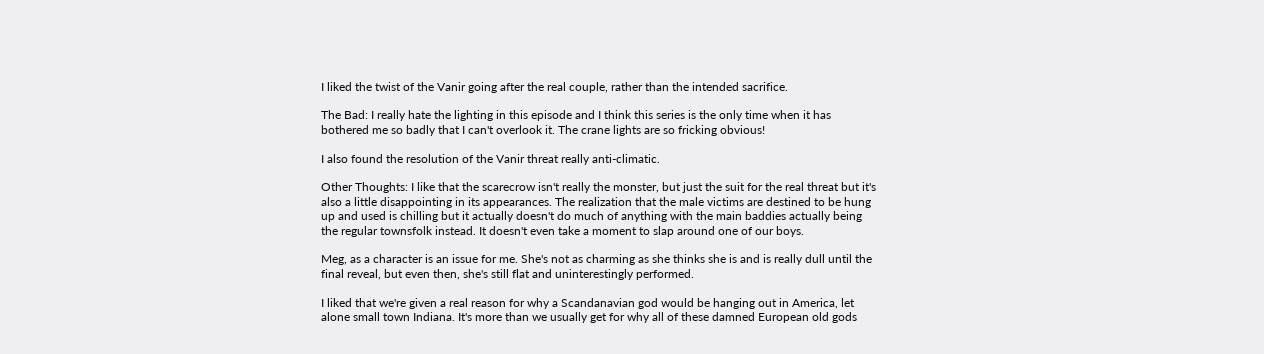I liked the twist of the Vanir going after the real couple, rather than the intended sacrifice.

The Bad: I really hate the lighting in this episode and I think this series is the only time when it has bothered me so badly that I can't overlook it. The crane lights are so fricking obvious!

I also found the resolution of the Vanir threat really anti-climatic.

Other Thoughts: I like that the scarecrow isn't really the monster, but just the suit for the real threat but it's also a little disappointing in its appearances. The realization that the male victims are destined to be hung up and used is chilling but it actually doesn't do much of anything with the main baddies actually being the regular townsfolk instead. It doesn't even take a moment to slap around one of our boys.

Meg, as a character is an issue for me. She's not as charming as she thinks she is and is really dull until the final reveal, but even then, she's still flat and uninterestingly performed.

I liked that we're given a real reason for why a Scandanavian god would be hanging out in America, let alone small town Indiana. It's more than we usually get for why all of these damned European old gods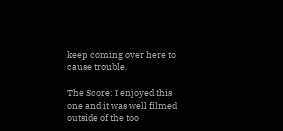keep coming over here to cause trouble.

The Score: I enjoyed this one and it was well filmed outside of the too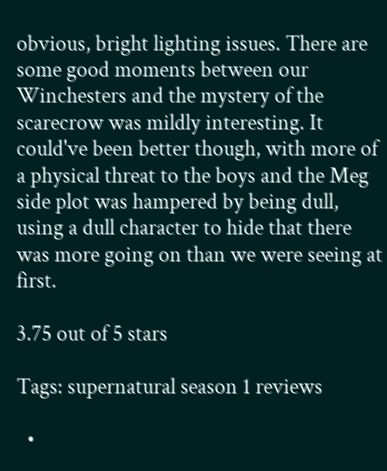obvious, bright lighting issues. There are some good moments between our Winchesters and the mystery of the scarecrow was mildly interesting. It could've been better though, with more of a physical threat to the boys and the Meg side plot was hampered by being dull, using a dull character to hide that there was more going on than we were seeing at first.

3.75 out of 5 stars

Tags: supernatural season 1 reviews

  •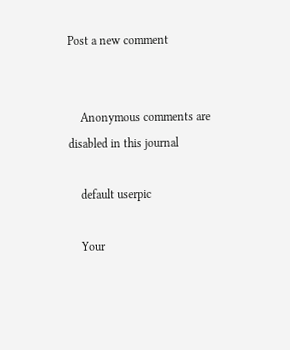Post a new comment


    Anonymous comments are disabled in this journal

    default userpic

    Your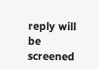reply will be screened